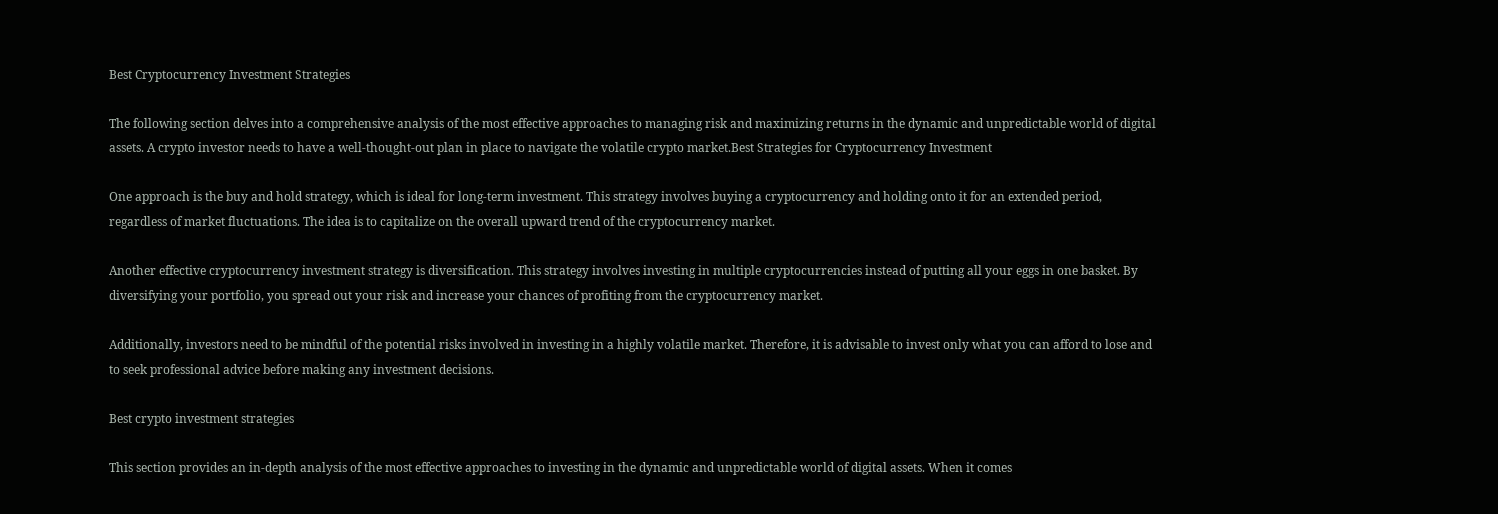Best Cryptocurrency Investment Strategies

The following section delves into a comprehensive analysis of the most effective approaches to managing risk and maximizing returns in the dynamic and unpredictable world of digital assets. A crypto investor needs to have a well-thought-out plan in place to navigate the volatile crypto market.Best Strategies for Cryptocurrency Investment

One approach is the buy and hold strategy, which is ideal for long-term investment. This strategy involves buying a cryptocurrency and holding onto it for an extended period, regardless of market fluctuations. The idea is to capitalize on the overall upward trend of the cryptocurrency market.

Another effective cryptocurrency investment strategy is diversification. This strategy involves investing in multiple cryptocurrencies instead of putting all your eggs in one basket. By diversifying your portfolio, you spread out your risk and increase your chances of profiting from the cryptocurrency market.

Additionally, investors need to be mindful of the potential risks involved in investing in a highly volatile market. Therefore, it is advisable to invest only what you can afford to lose and to seek professional advice before making any investment decisions.

Best crypto investment strategies

This section provides an in-depth analysis of the most effective approaches to investing in the dynamic and unpredictable world of digital assets. When it comes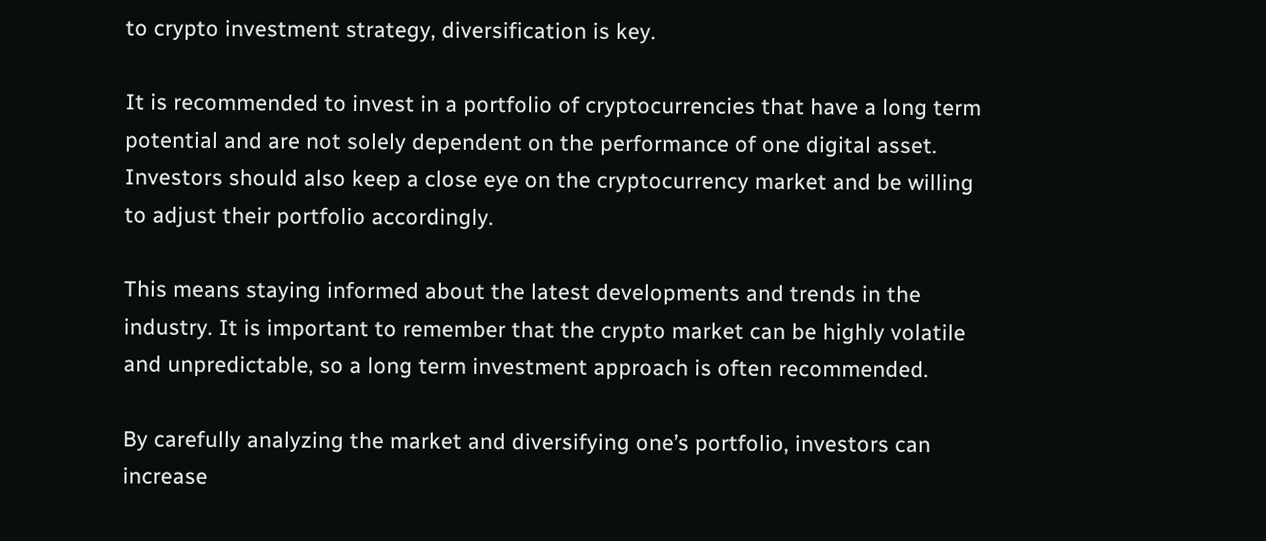to crypto investment strategy, diversification is key.

It is recommended to invest in a portfolio of cryptocurrencies that have a long term potential and are not solely dependent on the performance of one digital asset. Investors should also keep a close eye on the cryptocurrency market and be willing to adjust their portfolio accordingly.

This means staying informed about the latest developments and trends in the industry. It is important to remember that the crypto market can be highly volatile and unpredictable, so a long term investment approach is often recommended.

By carefully analyzing the market and diversifying one’s portfolio, investors can increase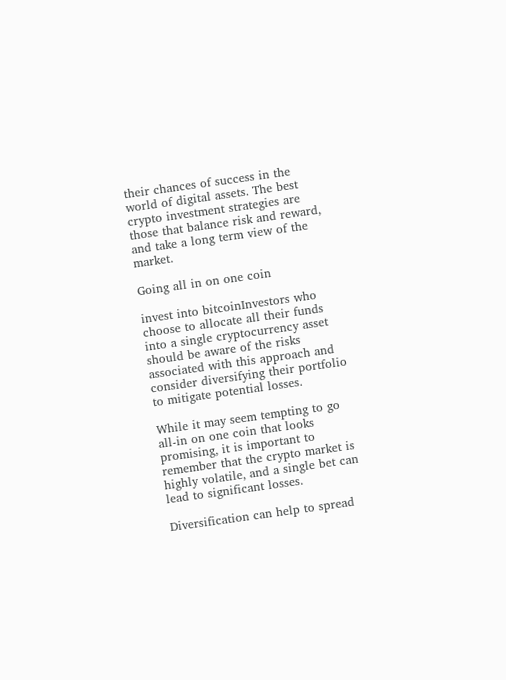their chances of success in the world of digital assets. The best crypto investment strategies are those that balance risk and reward, and take a long term view of the market.

Going all in on one coin

invest into bitcoinInvestors who choose to allocate all their funds into a single cryptocurrency asset should be aware of the risks associated with this approach and consider diversifying their portfolio to mitigate potential losses.

While it may seem tempting to go all-in on one coin that looks promising, it is important to remember that the crypto market is highly volatile, and a single bet can lead to significant losses.

Diversification can help to spread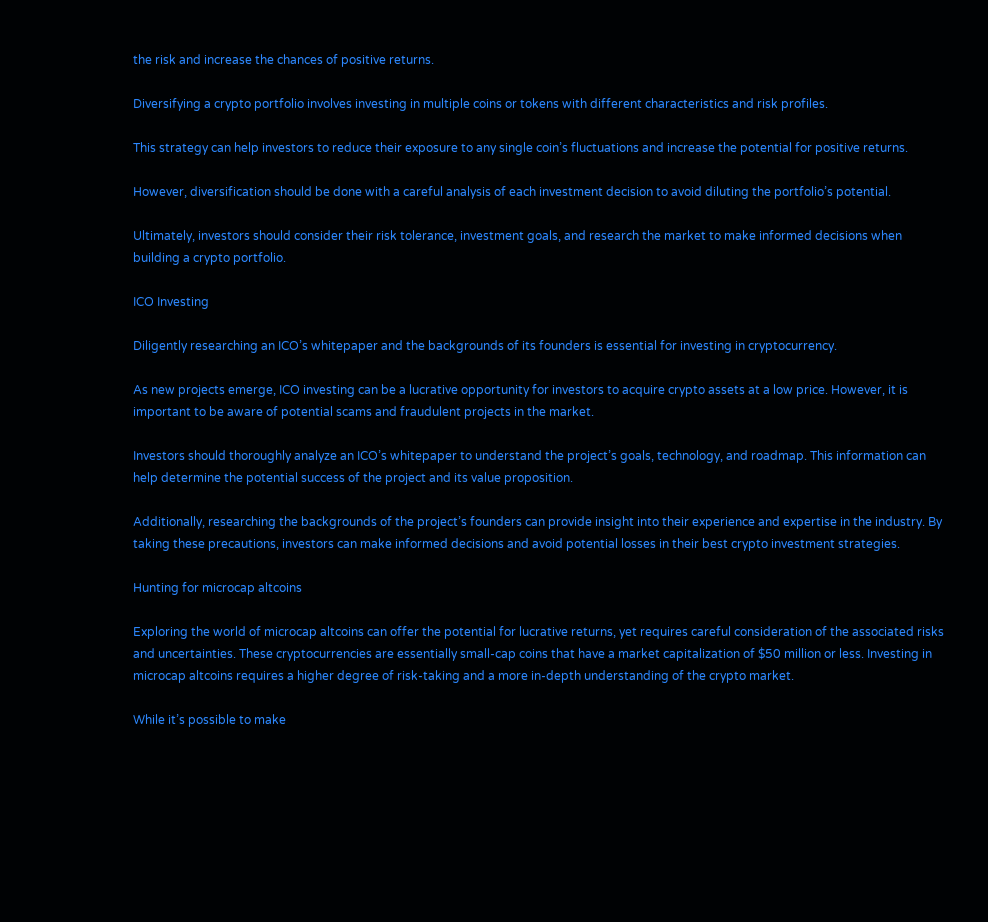the risk and increase the chances of positive returns.

Diversifying a crypto portfolio involves investing in multiple coins or tokens with different characteristics and risk profiles.

This strategy can help investors to reduce their exposure to any single coin’s fluctuations and increase the potential for positive returns.

However, diversification should be done with a careful analysis of each investment decision to avoid diluting the portfolio’s potential.

Ultimately, investors should consider their risk tolerance, investment goals, and research the market to make informed decisions when building a crypto portfolio.

ICO Investing

Diligently researching an ICO’s whitepaper and the backgrounds of its founders is essential for investing in cryptocurrency.

As new projects emerge, ICO investing can be a lucrative opportunity for investors to acquire crypto assets at a low price. However, it is important to be aware of potential scams and fraudulent projects in the market.

Investors should thoroughly analyze an ICO’s whitepaper to understand the project’s goals, technology, and roadmap. This information can help determine the potential success of the project and its value proposition.

Additionally, researching the backgrounds of the project’s founders can provide insight into their experience and expertise in the industry. By taking these precautions, investors can make informed decisions and avoid potential losses in their best crypto investment strategies.

Hunting for microcap altcoins

Exploring the world of microcap altcoins can offer the potential for lucrative returns, yet requires careful consideration of the associated risks and uncertainties. These cryptocurrencies are essentially small-cap coins that have a market capitalization of $50 million or less. Investing in microcap altcoins requires a higher degree of risk-taking and a more in-depth understanding of the crypto market.

While it’s possible to make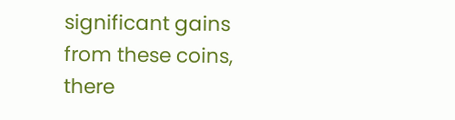significant gains from these coins, there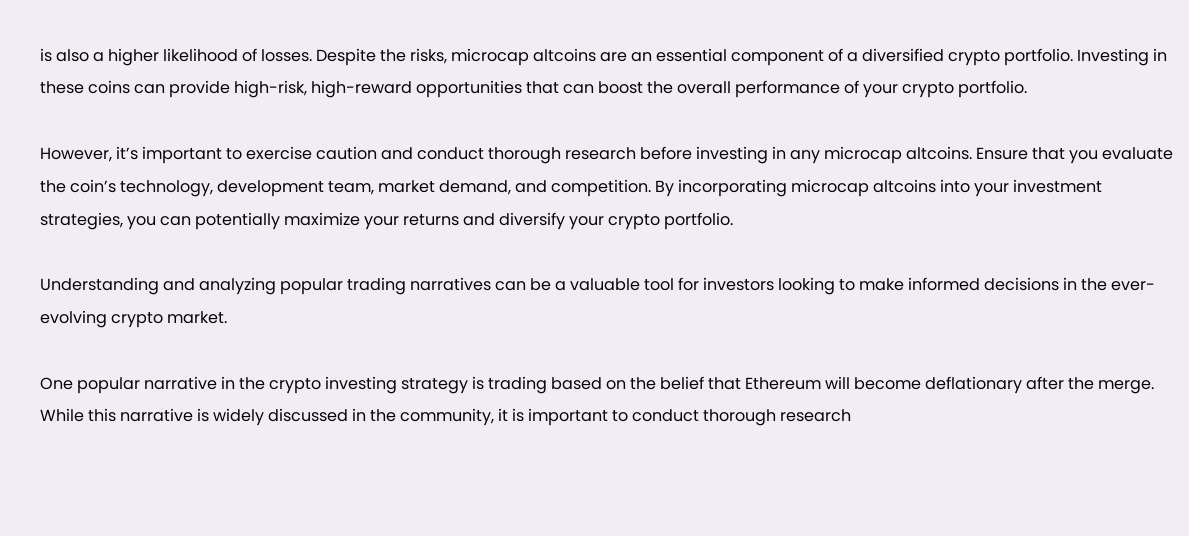is also a higher likelihood of losses. Despite the risks, microcap altcoins are an essential component of a diversified crypto portfolio. Investing in these coins can provide high-risk, high-reward opportunities that can boost the overall performance of your crypto portfolio.

However, it’s important to exercise caution and conduct thorough research before investing in any microcap altcoins. Ensure that you evaluate the coin’s technology, development team, market demand, and competition. By incorporating microcap altcoins into your investment strategies, you can potentially maximize your returns and diversify your crypto portfolio.

Understanding and analyzing popular trading narratives can be a valuable tool for investors looking to make informed decisions in the ever-evolving crypto market.

One popular narrative in the crypto investing strategy is trading based on the belief that Ethereum will become deflationary after the merge. While this narrative is widely discussed in the community, it is important to conduct thorough research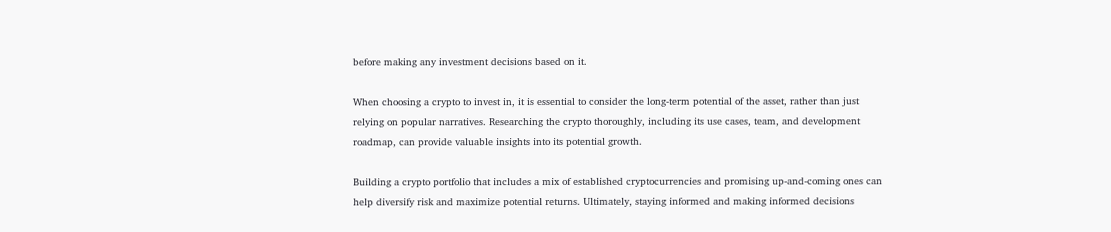before making any investment decisions based on it.

When choosing a crypto to invest in, it is essential to consider the long-term potential of the asset, rather than just relying on popular narratives. Researching the crypto thoroughly, including its use cases, team, and development roadmap, can provide valuable insights into its potential growth.

Building a crypto portfolio that includes a mix of established cryptocurrencies and promising up-and-coming ones can help diversify risk and maximize potential returns. Ultimately, staying informed and making informed decisions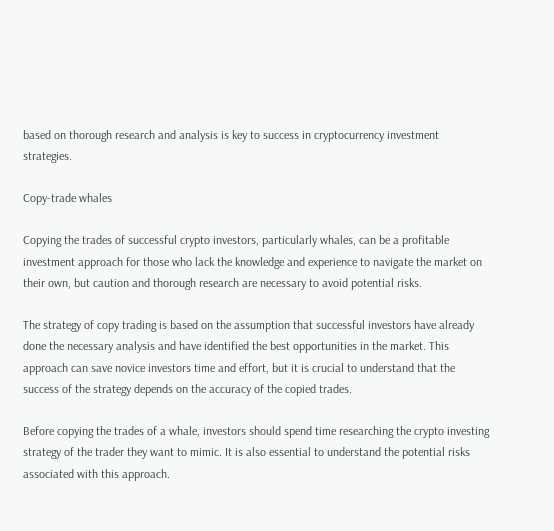based on thorough research and analysis is key to success in cryptocurrency investment strategies.

Copy-trade whales

Copying the trades of successful crypto investors, particularly whales, can be a profitable investment approach for those who lack the knowledge and experience to navigate the market on their own, but caution and thorough research are necessary to avoid potential risks.

The strategy of copy trading is based on the assumption that successful investors have already done the necessary analysis and have identified the best opportunities in the market. This approach can save novice investors time and effort, but it is crucial to understand that the success of the strategy depends on the accuracy of the copied trades.

Before copying the trades of a whale, investors should spend time researching the crypto investing strategy of the trader they want to mimic. It is also essential to understand the potential risks associated with this approach.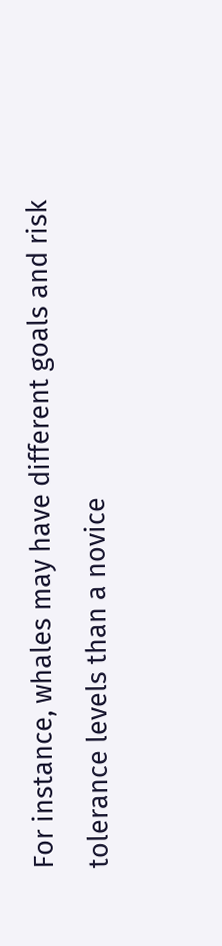For instance, whales may have different goals and risk tolerance levels than a novice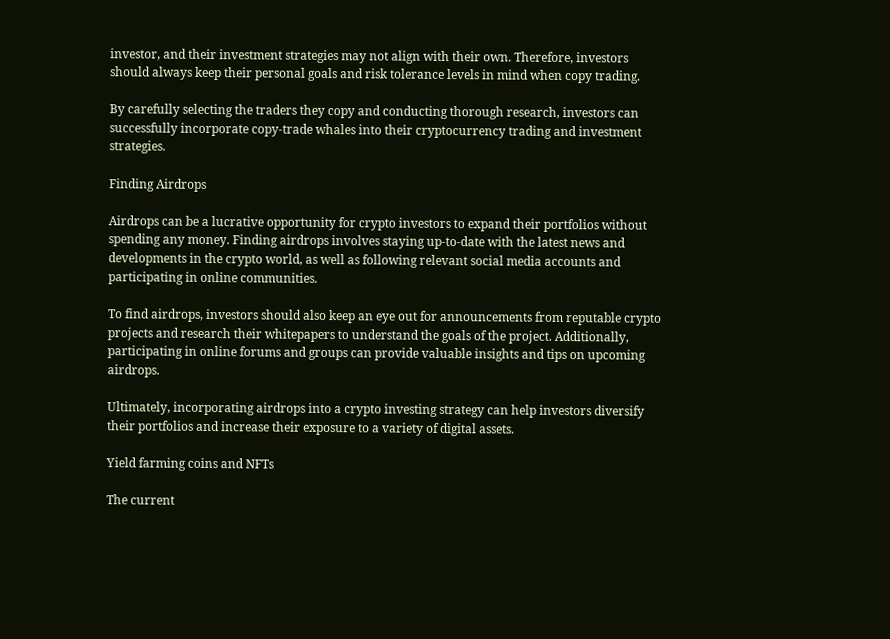investor, and their investment strategies may not align with their own. Therefore, investors should always keep their personal goals and risk tolerance levels in mind when copy trading.

By carefully selecting the traders they copy and conducting thorough research, investors can successfully incorporate copy-trade whales into their cryptocurrency trading and investment strategies.

Finding Airdrops

Airdrops can be a lucrative opportunity for crypto investors to expand their portfolios without spending any money. Finding airdrops involves staying up-to-date with the latest news and developments in the crypto world, as well as following relevant social media accounts and participating in online communities.

To find airdrops, investors should also keep an eye out for announcements from reputable crypto projects and research their whitepapers to understand the goals of the project. Additionally, participating in online forums and groups can provide valuable insights and tips on upcoming airdrops.

Ultimately, incorporating airdrops into a crypto investing strategy can help investors diversify their portfolios and increase their exposure to a variety of digital assets.

Yield farming coins and NFTs

The current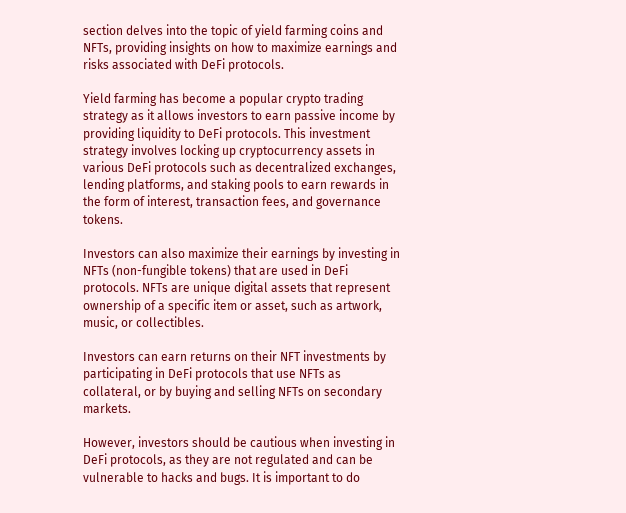section delves into the topic of yield farming coins and NFTs, providing insights on how to maximize earnings and risks associated with DeFi protocols.

Yield farming has become a popular crypto trading strategy as it allows investors to earn passive income by providing liquidity to DeFi protocols. This investment strategy involves locking up cryptocurrency assets in various DeFi protocols such as decentralized exchanges, lending platforms, and staking pools to earn rewards in the form of interest, transaction fees, and governance tokens.

Investors can also maximize their earnings by investing in NFTs (non-fungible tokens) that are used in DeFi protocols. NFTs are unique digital assets that represent ownership of a specific item or asset, such as artwork, music, or collectibles.

Investors can earn returns on their NFT investments by participating in DeFi protocols that use NFTs as collateral, or by buying and selling NFTs on secondary markets.

However, investors should be cautious when investing in DeFi protocols, as they are not regulated and can be vulnerable to hacks and bugs. It is important to do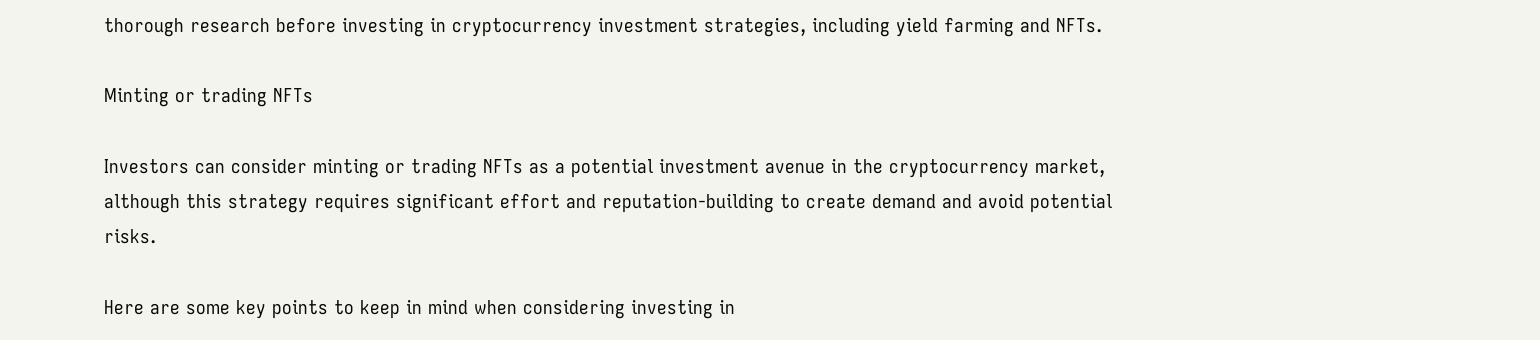thorough research before investing in cryptocurrency investment strategies, including yield farming and NFTs.

Minting or trading NFTs

Investors can consider minting or trading NFTs as a potential investment avenue in the cryptocurrency market, although this strategy requires significant effort and reputation-building to create demand and avoid potential risks.

Here are some key points to keep in mind when considering investing in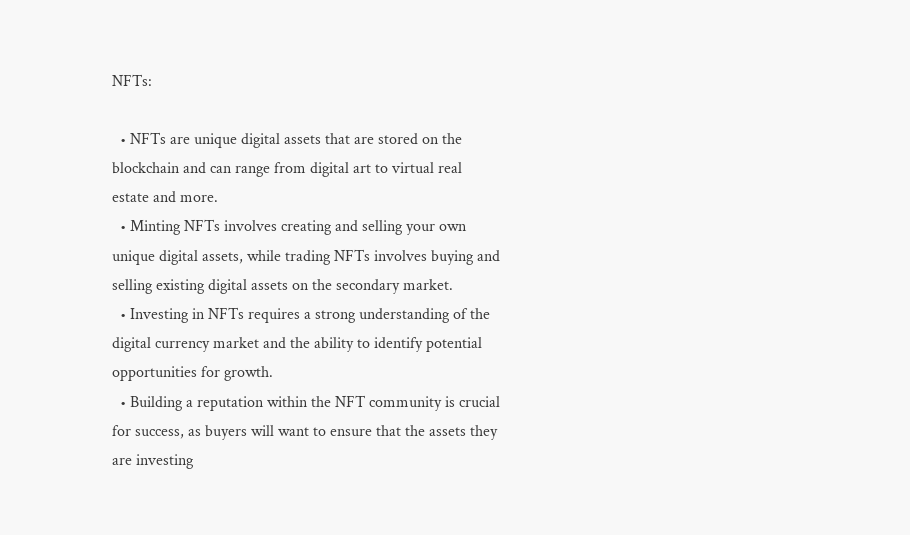NFTs:

  • NFTs are unique digital assets that are stored on the blockchain and can range from digital art to virtual real estate and more.
  • Minting NFTs involves creating and selling your own unique digital assets, while trading NFTs involves buying and selling existing digital assets on the secondary market.
  • Investing in NFTs requires a strong understanding of the digital currency market and the ability to identify potential opportunities for growth.
  • Building a reputation within the NFT community is crucial for success, as buyers will want to ensure that the assets they are investing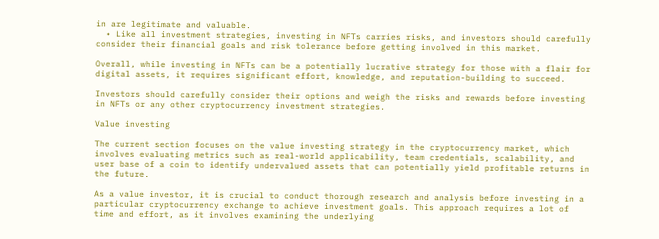in are legitimate and valuable.
  • Like all investment strategies, investing in NFTs carries risks, and investors should carefully consider their financial goals and risk tolerance before getting involved in this market.

Overall, while investing in NFTs can be a potentially lucrative strategy for those with a flair for digital assets, it requires significant effort, knowledge, and reputation-building to succeed.

Investors should carefully consider their options and weigh the risks and rewards before investing in NFTs or any other cryptocurrency investment strategies.

Value investing

The current section focuses on the value investing strategy in the cryptocurrency market, which involves evaluating metrics such as real-world applicability, team credentials, scalability, and user base of a coin to identify undervalued assets that can potentially yield profitable returns in the future.

As a value investor, it is crucial to conduct thorough research and analysis before investing in a particular cryptocurrency exchange to achieve investment goals. This approach requires a lot of time and effort, as it involves examining the underlying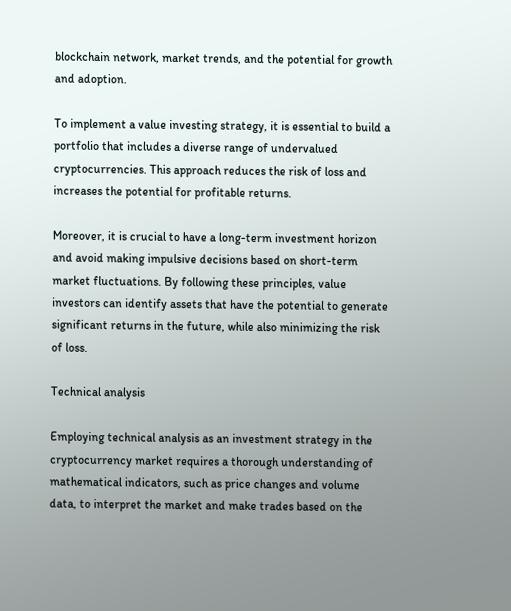blockchain network, market trends, and the potential for growth and adoption.

To implement a value investing strategy, it is essential to build a portfolio that includes a diverse range of undervalued cryptocurrencies. This approach reduces the risk of loss and increases the potential for profitable returns.

Moreover, it is crucial to have a long-term investment horizon and avoid making impulsive decisions based on short-term market fluctuations. By following these principles, value investors can identify assets that have the potential to generate significant returns in the future, while also minimizing the risk of loss.

Technical analysis

Employing technical analysis as an investment strategy in the cryptocurrency market requires a thorough understanding of mathematical indicators, such as price changes and volume data, to interpret the market and make trades based on the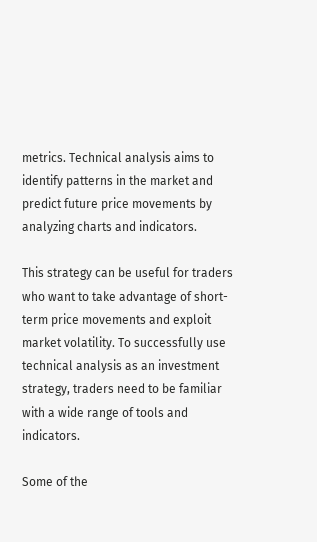metrics. Technical analysis aims to identify patterns in the market and predict future price movements by analyzing charts and indicators.

This strategy can be useful for traders who want to take advantage of short-term price movements and exploit market volatility. To successfully use technical analysis as an investment strategy, traders need to be familiar with a wide range of tools and indicators.

Some of the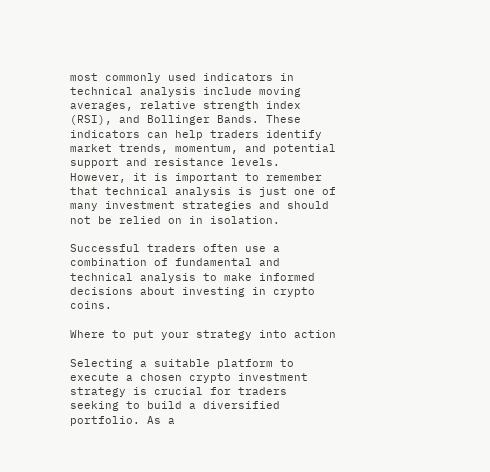most commonly used indicators in technical analysis include moving averages, relative strength index (RSI), and Bollinger Bands. These indicators can help traders identify market trends, momentum, and potential support and resistance levels. However, it is important to remember that technical analysis is just one of many investment strategies and should not be relied on in isolation.

Successful traders often use a combination of fundamental and technical analysis to make informed decisions about investing in crypto coins.

Where to put your strategy into action

Selecting a suitable platform to execute a chosen crypto investment strategy is crucial for traders seeking to build a diversified portfolio. As a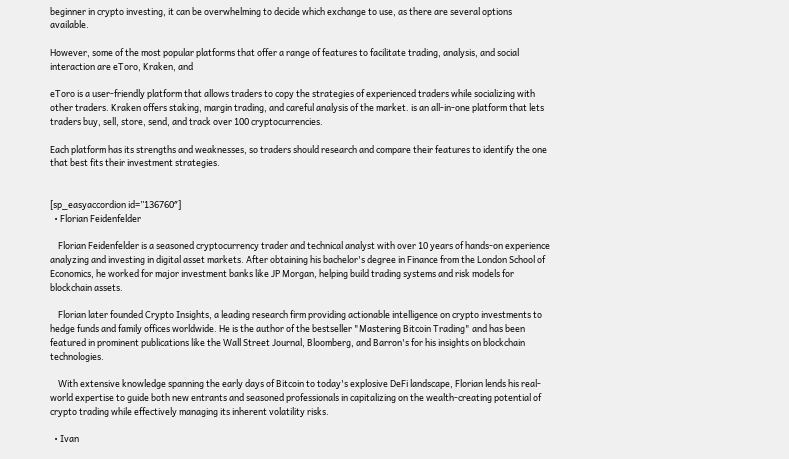beginner in crypto investing, it can be overwhelming to decide which exchange to use, as there are several options available.

However, some of the most popular platforms that offer a range of features to facilitate trading, analysis, and social interaction are eToro, Kraken, and

eToro is a user-friendly platform that allows traders to copy the strategies of experienced traders while socializing with other traders. Kraken offers staking, margin trading, and careful analysis of the market. is an all-in-one platform that lets traders buy, sell, store, send, and track over 100 cryptocurrencies.

Each platform has its strengths and weaknesses, so traders should research and compare their features to identify the one that best fits their investment strategies.


[sp_easyaccordion id=”136760″]
  • Florian Feidenfelder

    Florian Feidenfelder is a seasoned cryptocurrency trader and technical analyst with over 10 years of hands-on experience analyzing and investing in digital asset markets. After obtaining his bachelor's degree in Finance from the London School of Economics, he worked for major investment banks like JP Morgan, helping build trading systems and risk models for blockchain assets.

    Florian later founded Crypto Insights, a leading research firm providing actionable intelligence on crypto investments to hedge funds and family offices worldwide. He is the author of the bestseller "Mastering Bitcoin Trading" and has been featured in prominent publications like the Wall Street Journal, Bloomberg, and Barron's for his insights on blockchain technologies.

    With extensive knowledge spanning the early days of Bitcoin to today's explosive DeFi landscape, Florian lends his real-world expertise to guide both new entrants and seasoned professionals in capitalizing on the wealth-creating potential of crypto trading while effectively managing its inherent volatility risks.

  • Ivan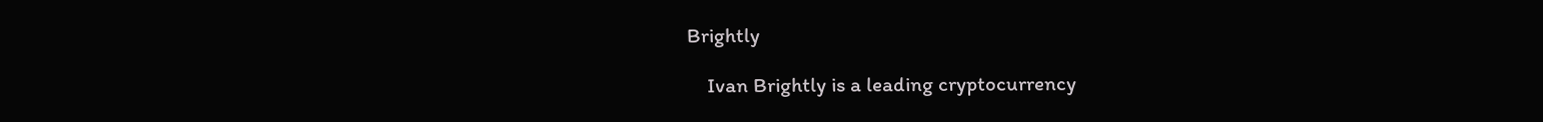Brightly

    Ivan Brightly is a leading cryptocurrency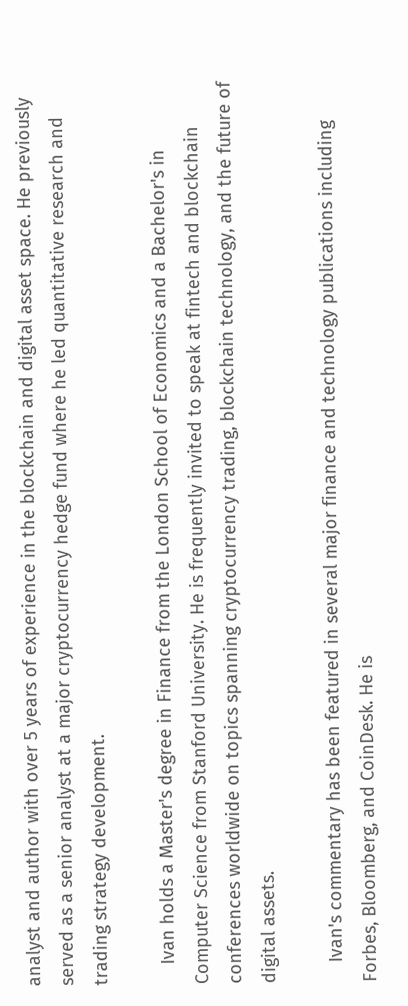analyst and author with over 5 years of experience in the blockchain and digital asset space. He previously served as a senior analyst at a major cryptocurrency hedge fund where he led quantitative research and trading strategy development.

    Ivan holds a Master's degree in Finance from the London School of Economics and a Bachelor's in Computer Science from Stanford University. He is frequently invited to speak at fintech and blockchain conferences worldwide on topics spanning cryptocurrency trading, blockchain technology, and the future of digital assets.

    Ivan's commentary has been featured in several major finance and technology publications including Forbes, Bloomberg, and CoinDesk. He is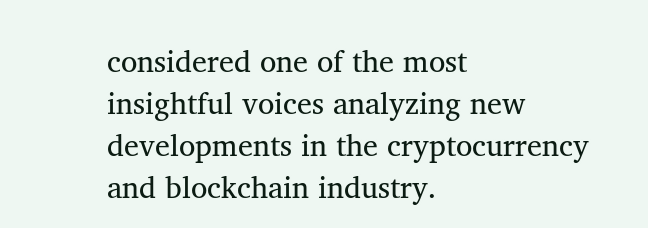considered one of the most insightful voices analyzing new developments in the cryptocurrency and blockchain industry.